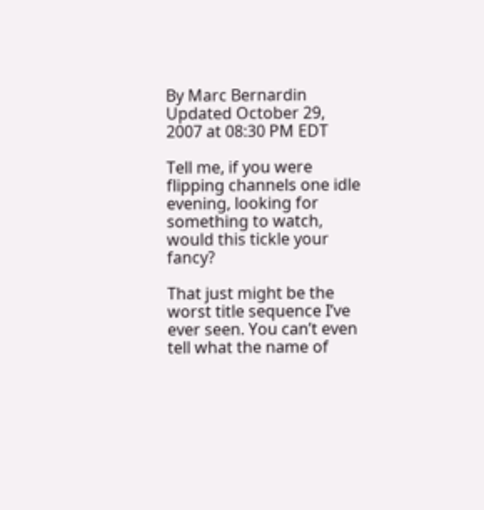By Marc Bernardin
Updated October 29, 2007 at 08:30 PM EDT

Tell me, if you were flipping channels one idle evening, looking for something to watch, would this tickle your fancy?

That just might be the worst title sequence I’ve ever seen. You can’t even tell what the name of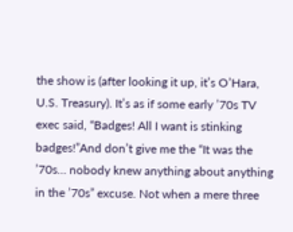the show is (after looking it up, it’s O’Hara, U.S. Treasury). It’s as if some early ’70s TV exec said, “Badges! All I want is stinking badges!”And don’t give me the “It was the ’70s… nobody knew anything about anything in the ’70s” excuse. Not when a mere three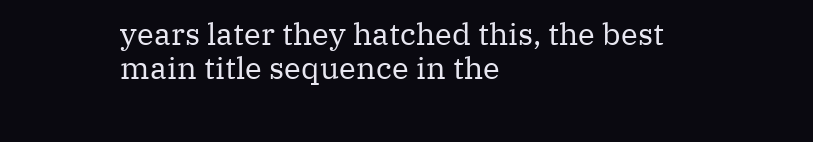years later they hatched this, the best main title sequence in the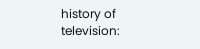history of television: